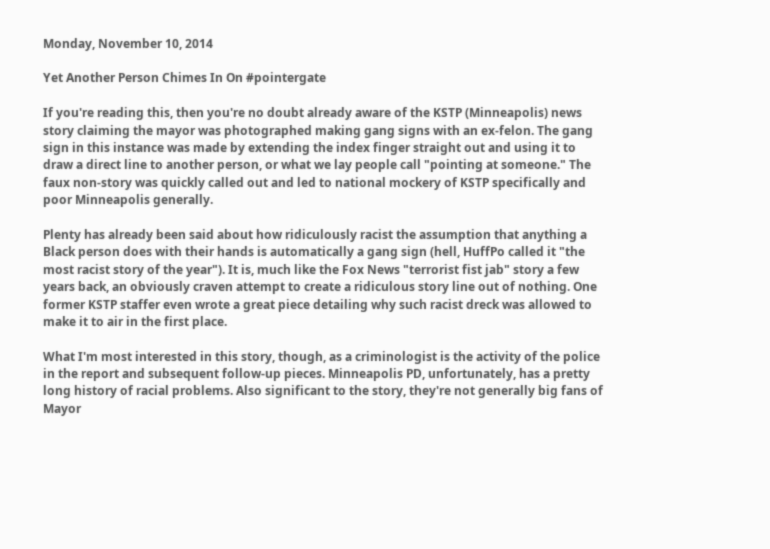Monday, November 10, 2014

Yet Another Person Chimes In On #pointergate

If you're reading this, then you're no doubt already aware of the KSTP (Minneapolis) news story claiming the mayor was photographed making gang signs with an ex-felon. The gang sign in this instance was made by extending the index finger straight out and using it to draw a direct line to another person, or what we lay people call "pointing at someone." The faux non-story was quickly called out and led to national mockery of KSTP specifically and poor Minneapolis generally.

Plenty has already been said about how ridiculously racist the assumption that anything a Black person does with their hands is automatically a gang sign (hell, HuffPo called it "the most racist story of the year"). It is, much like the Fox News "terrorist fist jab" story a few years back, an obviously craven attempt to create a ridiculous story line out of nothing. One former KSTP staffer even wrote a great piece detailing why such racist dreck was allowed to make it to air in the first place.

What I'm most interested in this story, though, as a criminologist is the activity of the police in the report and subsequent follow-up pieces. Minneapolis PD, unfortunately, has a pretty long history of racial problems. Also significant to the story, they're not generally big fans of Mayor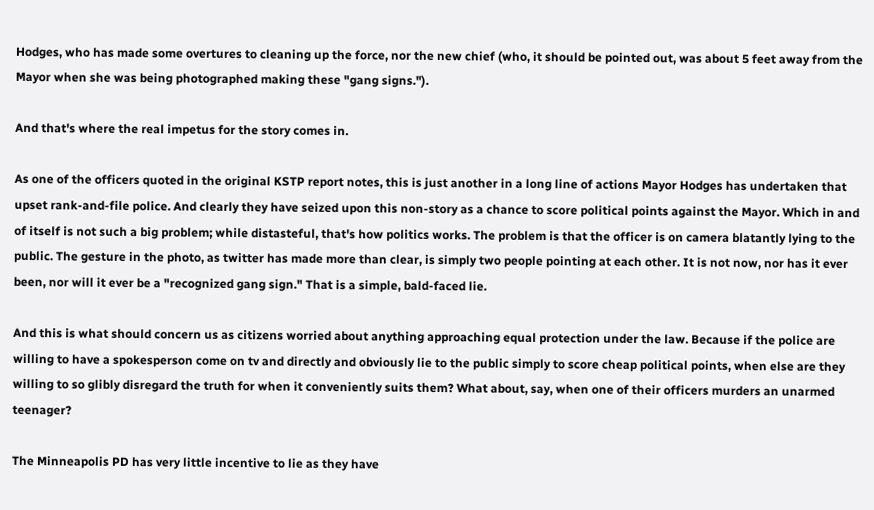Hodges, who has made some overtures to cleaning up the force, nor the new chief (who, it should be pointed out, was about 5 feet away from the Mayor when she was being photographed making these "gang signs.").

And that's where the real impetus for the story comes in.

As one of the officers quoted in the original KSTP report notes, this is just another in a long line of actions Mayor Hodges has undertaken that upset rank-and-file police. And clearly they have seized upon this non-story as a chance to score political points against the Mayor. Which in and of itself is not such a big problem; while distasteful, that's how politics works. The problem is that the officer is on camera blatantly lying to the public. The gesture in the photo, as twitter has made more than clear, is simply two people pointing at each other. It is not now, nor has it ever been, nor will it ever be a "recognized gang sign." That is a simple, bald-faced lie.

And this is what should concern us as citizens worried about anything approaching equal protection under the law. Because if the police are willing to have a spokesperson come on tv and directly and obviously lie to the public simply to score cheap political points, when else are they willing to so glibly disregard the truth for when it conveniently suits them? What about, say, when one of their officers murders an unarmed teenager?

The Minneapolis PD has very little incentive to lie as they have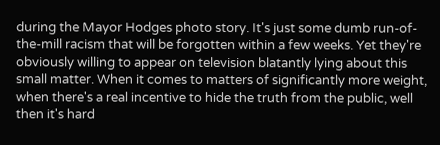during the Mayor Hodges photo story. It's just some dumb run-of-the-mill racism that will be forgotten within a few weeks. Yet they're obviously willing to appear on television blatantly lying about this small matter. When it comes to matters of significantly more weight, when there's a real incentive to hide the truth from the public, well then it's hard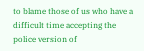to blame those of us who have a difficult time accepting the police version of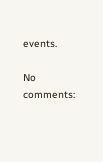events.

No comments: